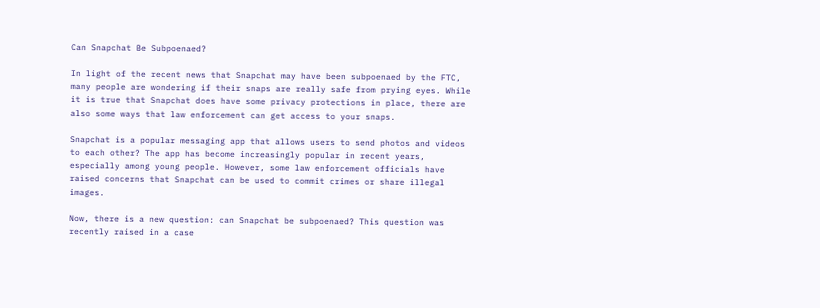Can Snapchat Be Subpoenaed?

In light of the recent news that Snapchat may have been subpoenaed by the FTC, many people are wondering if their snaps are really safe from prying eyes. While it is true that Snapchat does have some privacy protections in place, there are also some ways that law enforcement can get access to your snaps.

Snapchat is a popular messaging app that allows users to send photos and videos to each other? The app has become increasingly popular in recent years, especially among young people. However, some law enforcement officials have raised concerns that Snapchat can be used to commit crimes or share illegal images.

Now, there is a new question: can Snapchat be subpoenaed? This question was recently raised in a case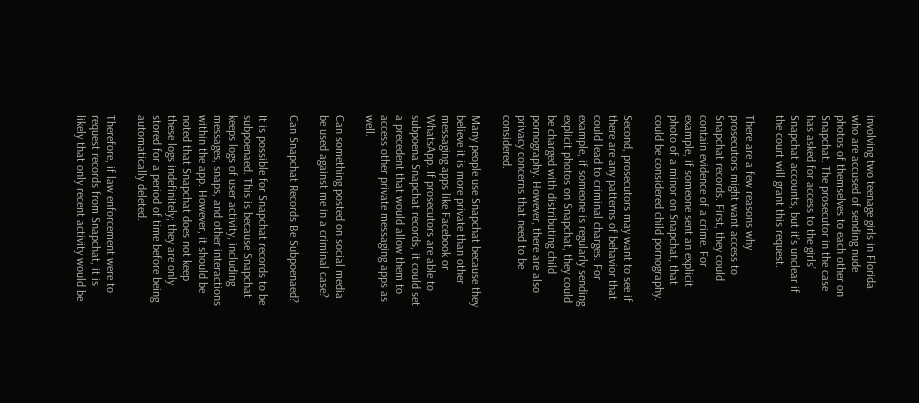involving two teenage girls in Florida who are accused of sending nude photos of themselves to each other on Snapchat. The prosecutor in the case has asked for access to the girls’ Snapchat accounts, but it’s unclear if the court will grant this request.

There are a few reasons why prosecutors might want access to Snapchat records. First, they could contain evidence of a crime. For example, if someone sent an explicit photo of a minor on Snapchat, that could be considered child pornography.

Second, prosecutors may want to see if there are any patterns of behavior that could lead to criminal charges. For example, if someone is regularly sending explicit photos on Snapchat, they could be charged with distributing child pornography. However, there are also privacy concerns that need to be considered.

Many people use Snapchat because they believe it is more private than other messaging apps like Facebook or WhatsApp. If prosecutors are able to subpoena Snapchat records, it could set a precedent that would allow them to access other private messaging apps as well.

Can something posted on social media be used against me in a criminal case?

Can Snapchat Records Be Subpoenaed?

It is possible for Snapchat records to be subpoenaed. This is because Snapchat keeps logs of user activity, including messages, snaps, and other interactions within the app. However, it should be noted that Snapchat does not keep these logs indefinitely; they are only stored for a period of time before being automatically deleted.

Therefore, if law enforcement were to request records from Snapchat, it is likely that only recent activity would be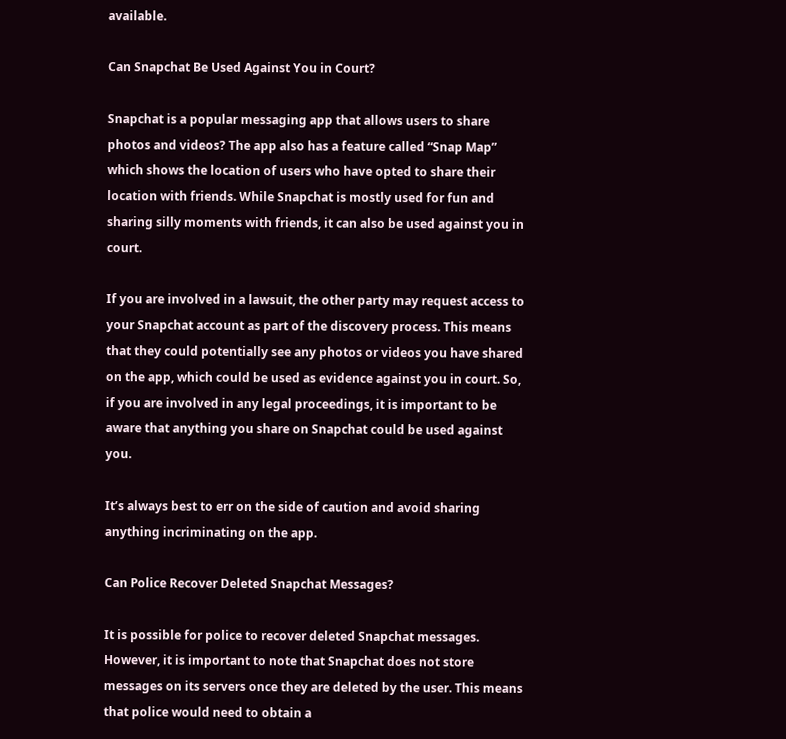available.

Can Snapchat Be Used Against You in Court?

Snapchat is a popular messaging app that allows users to share photos and videos? The app also has a feature called “Snap Map” which shows the location of users who have opted to share their location with friends. While Snapchat is mostly used for fun and sharing silly moments with friends, it can also be used against you in court.

If you are involved in a lawsuit, the other party may request access to your Snapchat account as part of the discovery process. This means that they could potentially see any photos or videos you have shared on the app, which could be used as evidence against you in court. So, if you are involved in any legal proceedings, it is important to be aware that anything you share on Snapchat could be used against you.

It’s always best to err on the side of caution and avoid sharing anything incriminating on the app.

Can Police Recover Deleted Snapchat Messages?

It is possible for police to recover deleted Snapchat messages. However, it is important to note that Snapchat does not store messages on its servers once they are deleted by the user. This means that police would need to obtain a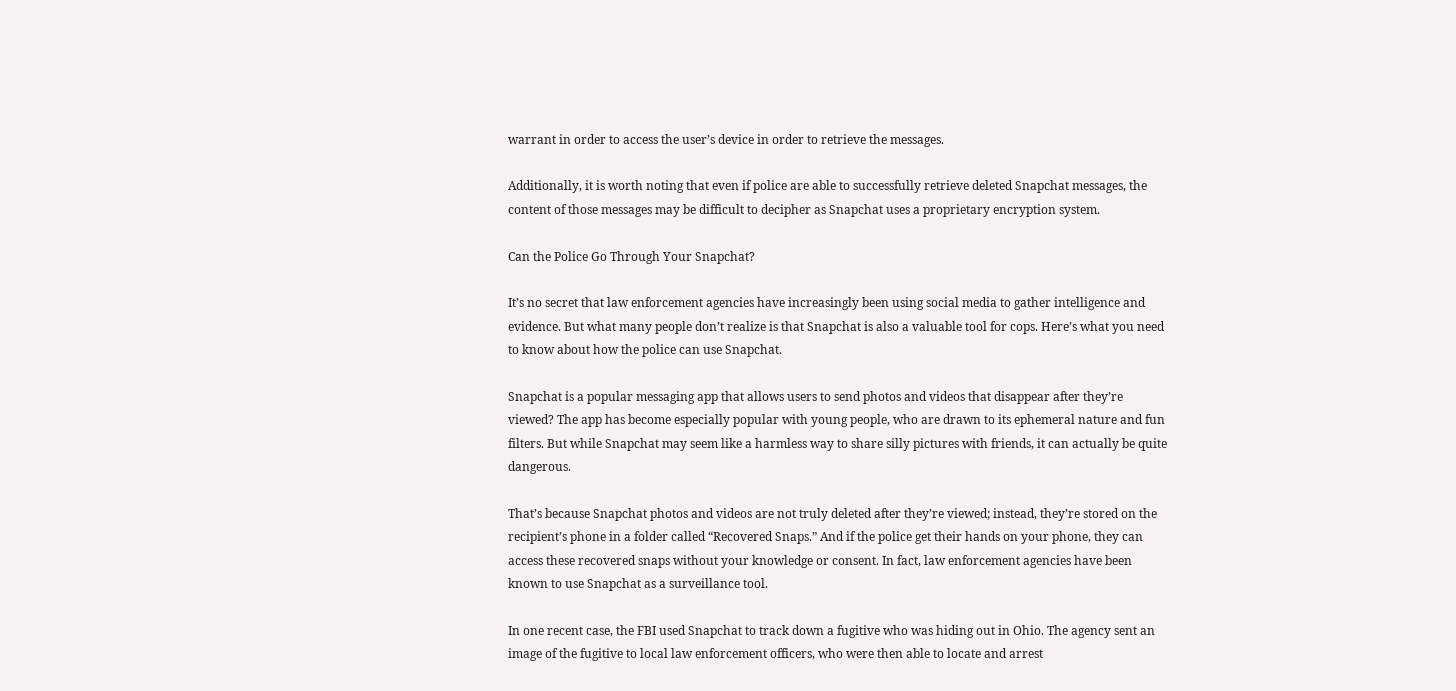warrant in order to access the user’s device in order to retrieve the messages.

Additionally, it is worth noting that even if police are able to successfully retrieve deleted Snapchat messages, the content of those messages may be difficult to decipher as Snapchat uses a proprietary encryption system.

Can the Police Go Through Your Snapchat?

It’s no secret that law enforcement agencies have increasingly been using social media to gather intelligence and evidence. But what many people don’t realize is that Snapchat is also a valuable tool for cops. Here’s what you need to know about how the police can use Snapchat.

Snapchat is a popular messaging app that allows users to send photos and videos that disappear after they’re viewed? The app has become especially popular with young people, who are drawn to its ephemeral nature and fun filters. But while Snapchat may seem like a harmless way to share silly pictures with friends, it can actually be quite dangerous.

That’s because Snapchat photos and videos are not truly deleted after they’re viewed; instead, they’re stored on the recipient’s phone in a folder called “Recovered Snaps.” And if the police get their hands on your phone, they can access these recovered snaps without your knowledge or consent. In fact, law enforcement agencies have been known to use Snapchat as a surveillance tool.

In one recent case, the FBI used Snapchat to track down a fugitive who was hiding out in Ohio. The agency sent an image of the fugitive to local law enforcement officers, who were then able to locate and arrest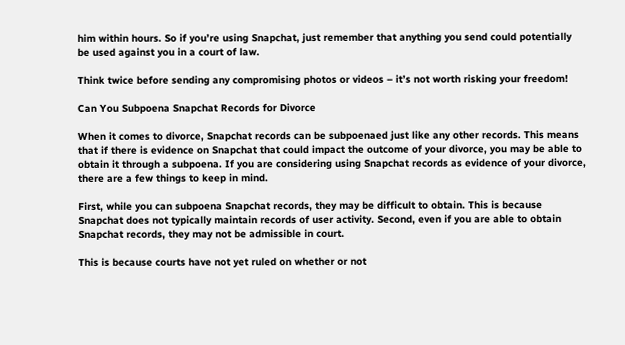him within hours. So if you’re using Snapchat, just remember that anything you send could potentially be used against you in a court of law.

Think twice before sending any compromising photos or videos – it’s not worth risking your freedom!

Can You Subpoena Snapchat Records for Divorce

When it comes to divorce, Snapchat records can be subpoenaed just like any other records. This means that if there is evidence on Snapchat that could impact the outcome of your divorce, you may be able to obtain it through a subpoena. If you are considering using Snapchat records as evidence of your divorce, there are a few things to keep in mind.

First, while you can subpoena Snapchat records, they may be difficult to obtain. This is because Snapchat does not typically maintain records of user activity. Second, even if you are able to obtain Snapchat records, they may not be admissible in court.

This is because courts have not yet ruled on whether or not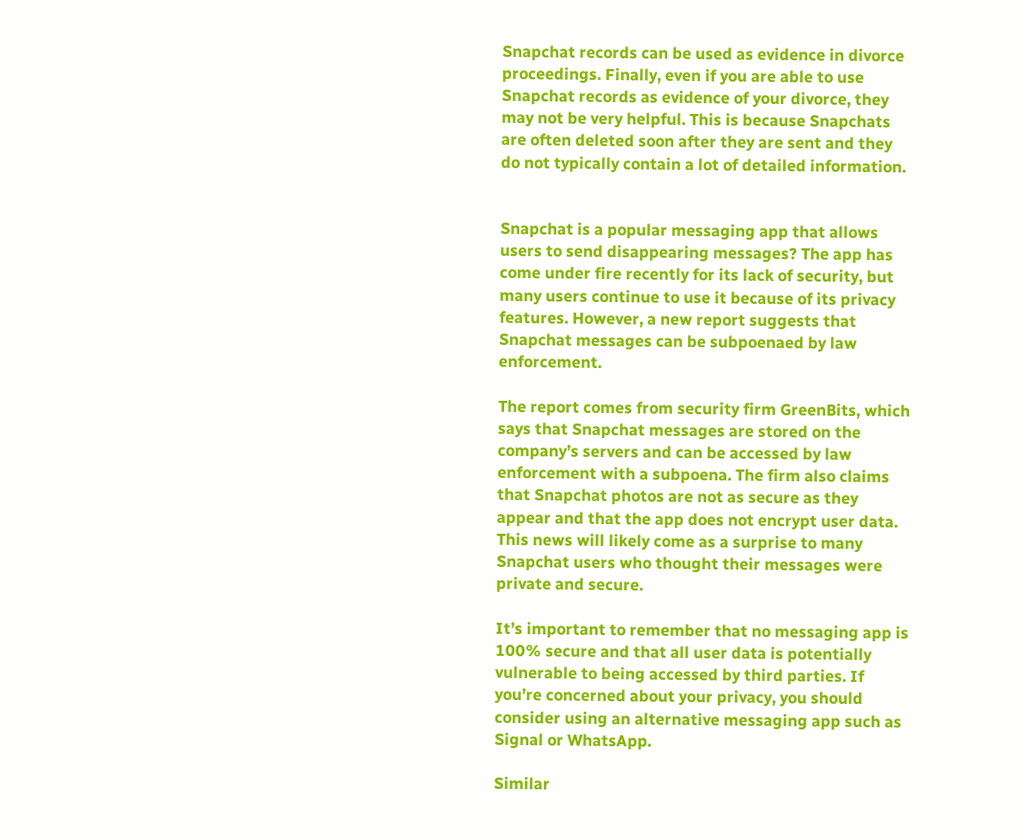Snapchat records can be used as evidence in divorce proceedings. Finally, even if you are able to use Snapchat records as evidence of your divorce, they may not be very helpful. This is because Snapchats are often deleted soon after they are sent and they do not typically contain a lot of detailed information.


Snapchat is a popular messaging app that allows users to send disappearing messages? The app has come under fire recently for its lack of security, but many users continue to use it because of its privacy features. However, a new report suggests that Snapchat messages can be subpoenaed by law enforcement.

The report comes from security firm GreenBits, which says that Snapchat messages are stored on the company’s servers and can be accessed by law enforcement with a subpoena. The firm also claims that Snapchat photos are not as secure as they appear and that the app does not encrypt user data. This news will likely come as a surprise to many Snapchat users who thought their messages were private and secure.

It’s important to remember that no messaging app is 100% secure and that all user data is potentially vulnerable to being accessed by third parties. If you’re concerned about your privacy, you should consider using an alternative messaging app such as Signal or WhatsApp.

Similar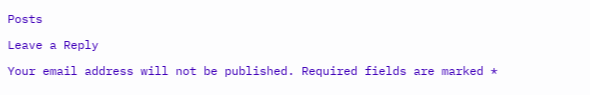Posts

Leave a Reply

Your email address will not be published. Required fields are marked *